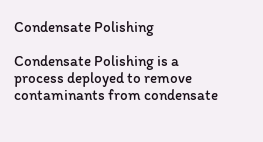Condensate Polishing

Condensate Polishing is a process deployed to remove contaminants from condensate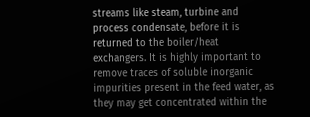streams like steam, turbine and process condensate, before it is returned to the boiler/heat exchangers. It is highly important to remove traces of soluble inorganic impurities present in the feed water, as they may get concentrated within the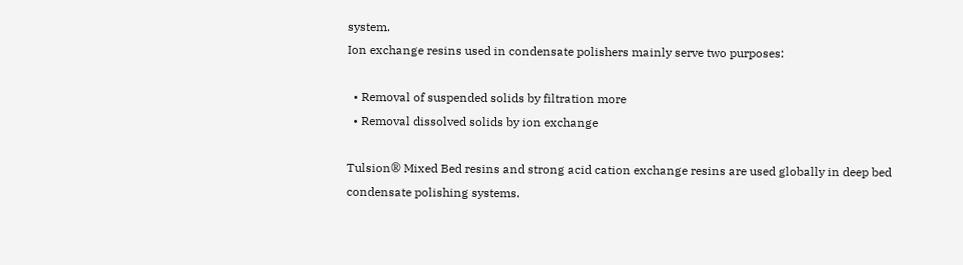system.
Ion exchange resins used in condensate polishers mainly serve two purposes:

  • Removal of suspended solids by filtration more
  • Removal dissolved solids by ion exchange

Tulsion® Mixed Bed resins and strong acid cation exchange resins are used globally in deep bed condensate polishing systems.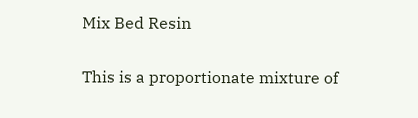Mix Bed Resin

This is a proportionate mixture of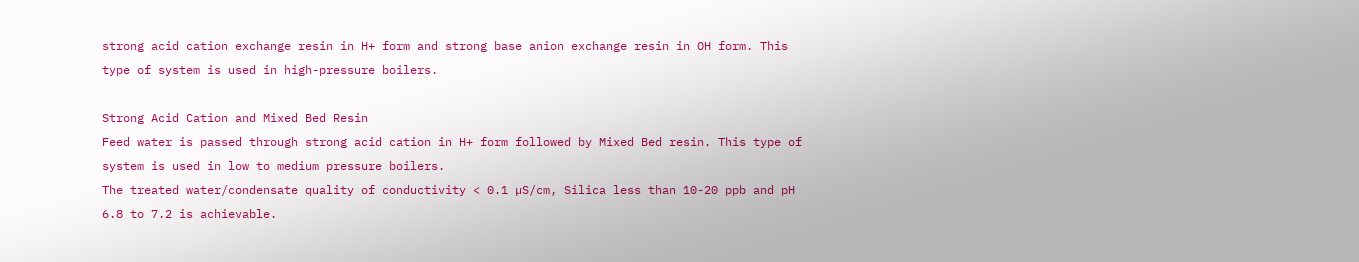strong acid cation exchange resin in H+ form and strong base anion exchange resin in OH form. This type of system is used in high-pressure boilers.

Strong Acid Cation and Mixed Bed Resin
Feed water is passed through strong acid cation in H+ form followed by Mixed Bed resin. This type of system is used in low to medium pressure boilers.
The treated water/condensate quality of conductivity < 0.1 µS/cm, Silica less than 10-20 ppb and pH 6.8 to 7.2 is achievable.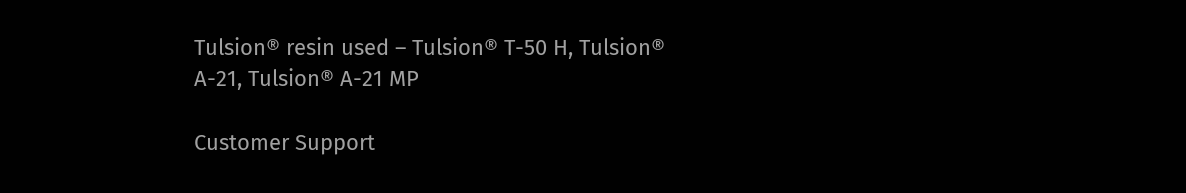Tulsion® resin used – Tulsion® T-50 H, Tulsion® A-21, Tulsion® A-21 MP

Customer Support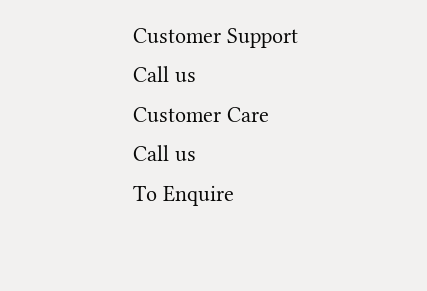Customer Support
Call us
Customer Care
Call us
To Enquire